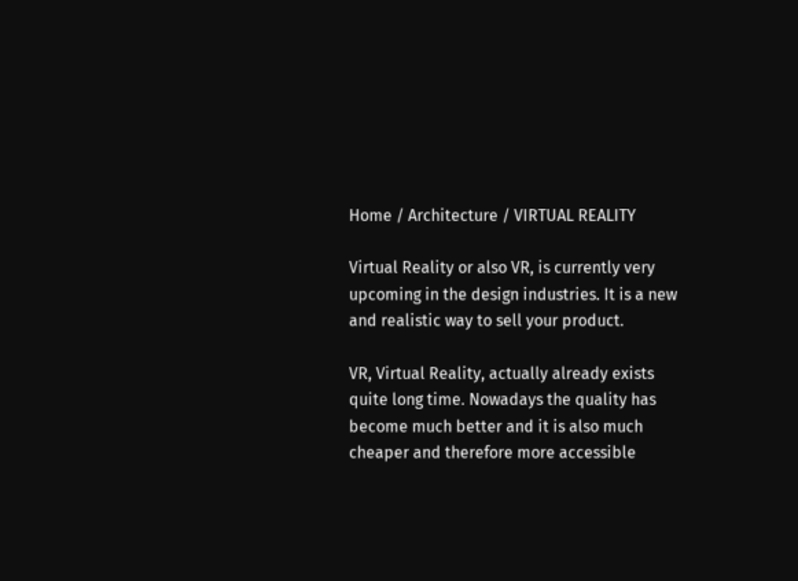Home / Architecture / VIRTUAL REALITY

Virtual Reality or also VR, is currently very upcoming in the design industries. It is a new and realistic way to sell your product.

VR, Virtual Reality, actually already exists quite long time. Nowadays the quality has become much better and it is also much cheaper and therefore more accessible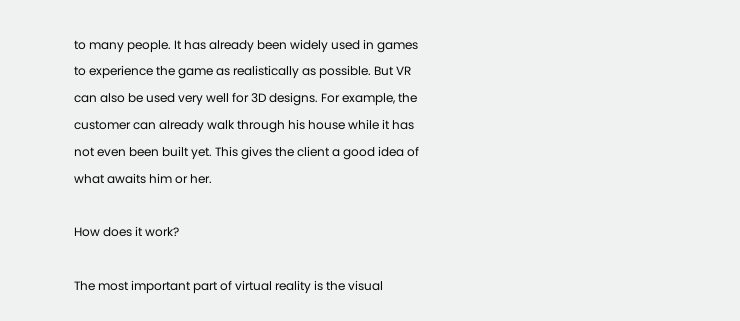to many people. It has already been widely used in games to experience the game as realistically as possible. But VR can also be used very well for 3D designs. For example, the customer can already walk through his house while it has not even been built yet. This gives the client a good idea of what awaits him or her.

How does it work?

The most important part of virtual reality is the visual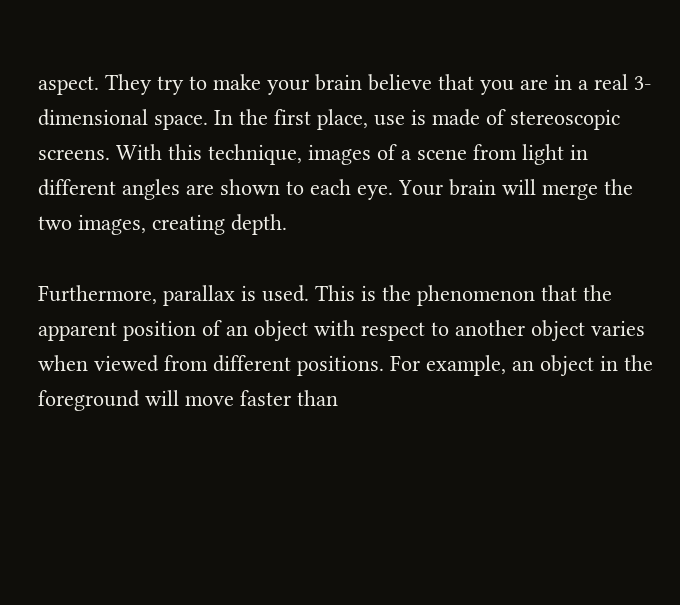aspect. They try to make your brain believe that you are in a real 3-dimensional space. In the first place, use is made of stereoscopic screens. With this technique, images of a scene from light in different angles are shown to each eye. Your brain will merge the two images, creating depth.

Furthermore, parallax is used. This is the phenomenon that the apparent position of an object with respect to another object varies when viewed from different positions. For example, an object in the foreground will move faster than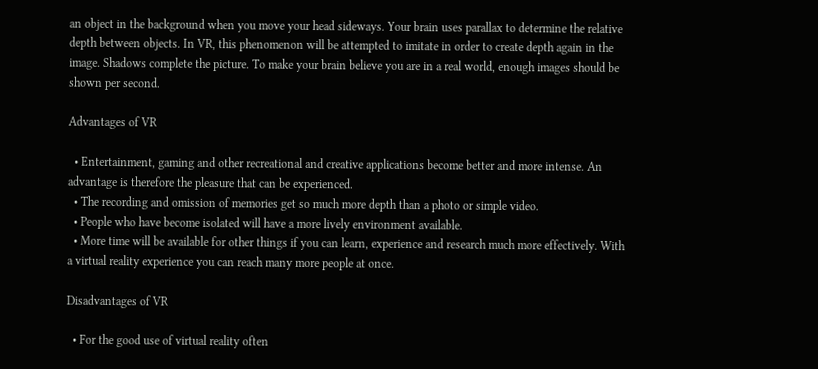an object in the background when you move your head sideways. Your brain uses parallax to determine the relative depth between objects. In VR, this phenomenon will be attempted to imitate in order to create depth again in the image. Shadows complete the picture. To make your brain believe you are in a real world, enough images should be shown per second.

Advantages of VR

  • Entertainment, gaming and other recreational and creative applications become better and more intense. An advantage is therefore the pleasure that can be experienced.
  • The recording and omission of memories get so much more depth than a photo or simple video.
  • People who have become isolated will have a more lively environment available.
  • More time will be available for other things if you can learn, experience and research much more effectively. With a virtual reality experience you can reach many more people at once.

Disadvantages of VR

  • For the good use of virtual reality often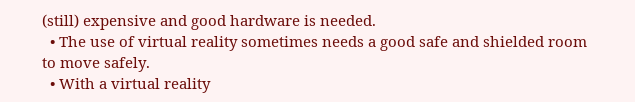(still) expensive and good hardware is needed.
  • The use of virtual reality sometimes needs a good safe and shielded room to move safely.
  • With a virtual reality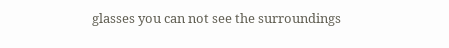glasses you can not see the surroundings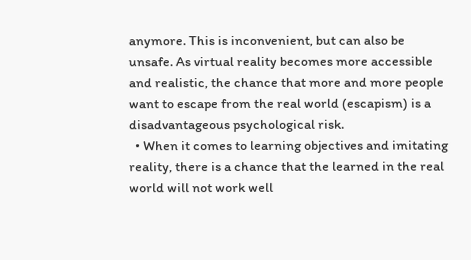anymore. This is inconvenient, but can also be unsafe. As virtual reality becomes more accessible and realistic, the chance that more and more people want to escape from the real world (escapism) is a disadvantageous psychological risk.
  • When it comes to learning objectives and imitating reality, there is a chance that the learned in the real world will not work well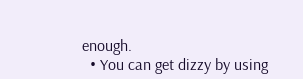enough.
  • You can get dizzy by using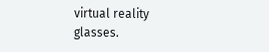virtual reality glasses.